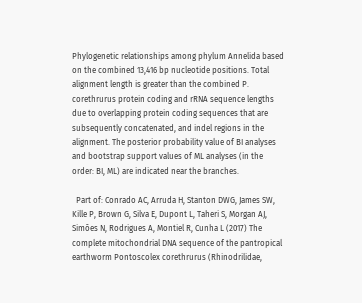Phylogenetic relationships among phylum Annelida based on the combined 13,416 bp nucleotide positions. Total alignment length is greater than the combined P. corethrurus protein coding and rRNA sequence lengths due to overlapping protein coding sequences that are subsequently concatenated, and indel regions in the alignment. The posterior probability value of BI analyses and bootstrap support values of ML analyses (in the order: BI, ML) are indicated near the branches.

  Part of: Conrado AC, Arruda H, Stanton DWG, James SW, Kille P, Brown G, Silva E, Dupont L, Taheri S, Morgan AJ, Simões N, Rodrigues A, Montiel R, Cunha L (2017) The complete mitochondrial DNA sequence of the pantropical earthworm Pontoscolex corethrurus (Rhinodrilidae,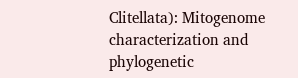Clitellata): Mitogenome characterization and phylogenetic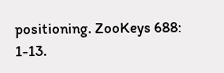positioning. ZooKeys 688: 1-13.